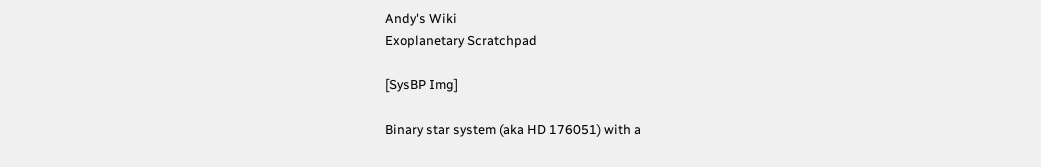Andy's Wiki
Exoplanetary Scratchpad

[SysBP Img]

Binary star system (aka HD 176051) with a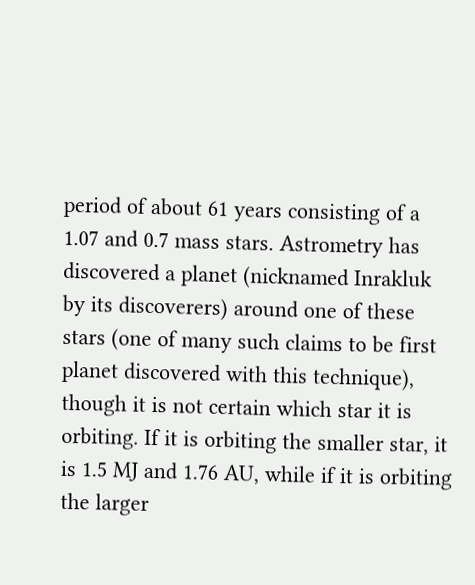period of about 61 years consisting of a 1.07 and 0.7 mass stars. Astrometry has discovered a planet (nicknamed Inrakluk by its discoverers) around one of these stars (one of many such claims to be first planet discovered with this technique), though it is not certain which star it is orbiting. If it is orbiting the smaller star, it is 1.5 MJ and 1.76 AU, while if it is orbiting the larger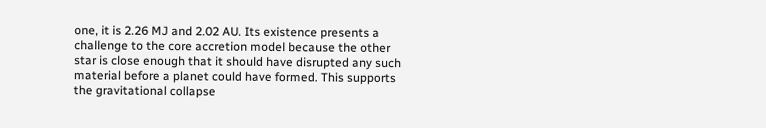one, it is 2.26 MJ and 2.02 AU. Its existence presents a challenge to the core accretion model because the other star is close enough that it should have disrupted any such material before a planet could have formed. This supports the gravitational collapse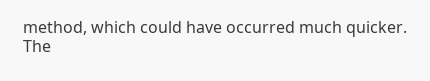method, which could have occurred much quicker. The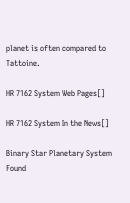planet is often compared to Tattoine.

HR 7162 System Web Pages[]

HR 7162 System In the News[]

Binary Star Planetary System Found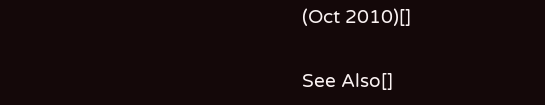(Oct 2010)[]

See Also[]